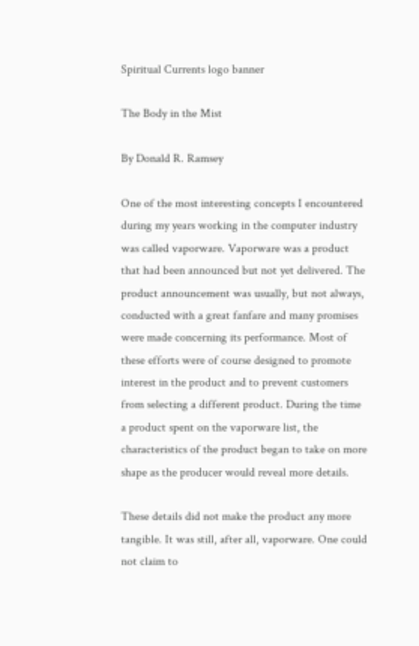Spiritual Currents logo banner

The Body in the Mist

By Donald R. Ramsey

One of the most interesting concepts I encountered during my years working in the computer industry was called vaporware. Vaporware was a product that had been announced but not yet delivered. The product announcement was usually, but not always, conducted with a great fanfare and many promises were made concerning its performance. Most of these efforts were of course designed to promote interest in the product and to prevent customers from selecting a different product. During the time a product spent on the vaporware list, the characteristics of the product began to take on more shape as the producer would reveal more details.

These details did not make the product any more tangible. It was still, after all, vaporware. One could not claim to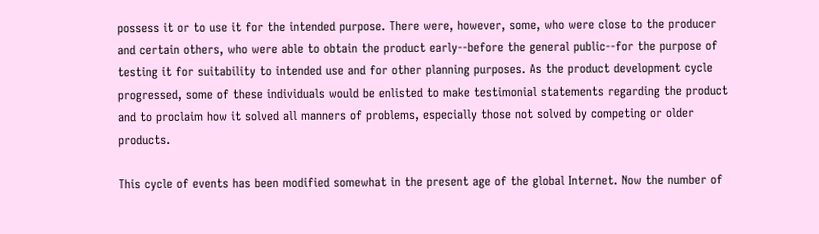possess it or to use it for the intended purpose. There were, however, some, who were close to the producer and certain others, who were able to obtain the product early--before the general public--for the purpose of testing it for suitability to intended use and for other planning purposes. As the product development cycle progressed, some of these individuals would be enlisted to make testimonial statements regarding the product and to proclaim how it solved all manners of problems, especially those not solved by competing or older products.

This cycle of events has been modified somewhat in the present age of the global Internet. Now the number of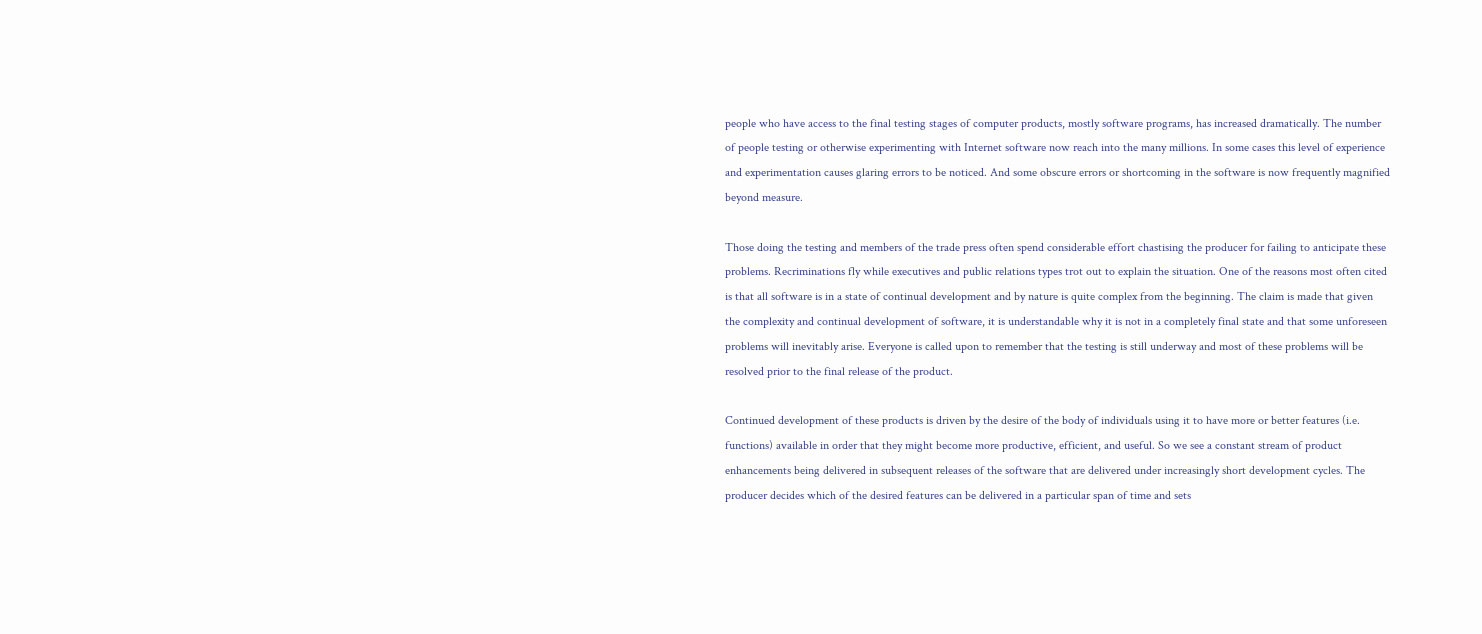people who have access to the final testing stages of computer products, mostly software programs, has increased dramatically. The number of people testing or otherwise experimenting with Internet software now reach into the many millions. In some cases this level of experience and experimentation causes glaring errors to be noticed. And some obscure errors or shortcoming in the software is now frequently magnified beyond measure.

Those doing the testing and members of the trade press often spend considerable effort chastising the producer for failing to anticipate these problems. Recriminations fly while executives and public relations types trot out to explain the situation. One of the reasons most often cited is that all software is in a state of continual development and by nature is quite complex from the beginning. The claim is made that given the complexity and continual development of software, it is understandable why it is not in a completely final state and that some unforeseen problems will inevitably arise. Everyone is called upon to remember that the testing is still underway and most of these problems will be resolved prior to the final release of the product.

Continued development of these products is driven by the desire of the body of individuals using it to have more or better features (i.e. functions) available in order that they might become more productive, efficient, and useful. So we see a constant stream of product enhancements being delivered in subsequent releases of the software that are delivered under increasingly short development cycles. The producer decides which of the desired features can be delivered in a particular span of time and sets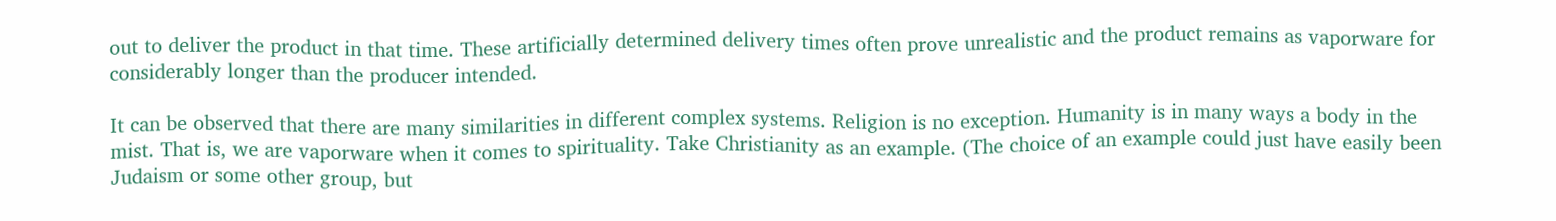out to deliver the product in that time. These artificially determined delivery times often prove unrealistic and the product remains as vaporware for considerably longer than the producer intended.

It can be observed that there are many similarities in different complex systems. Religion is no exception. Humanity is in many ways a body in the mist. That is, we are vaporware when it comes to spirituality. Take Christianity as an example. (The choice of an example could just have easily been Judaism or some other group, but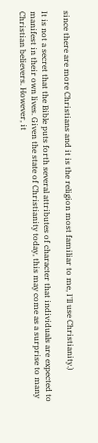since there are more Christians and it is the religion most familiar to me, I'll use Christianity.)

It is not a secret that the Bible puts forth several attributes of character that individuals are expected to manifest in their own lives. Given the state of Christianity today, this may come as a surprise to many Christian believers. However, it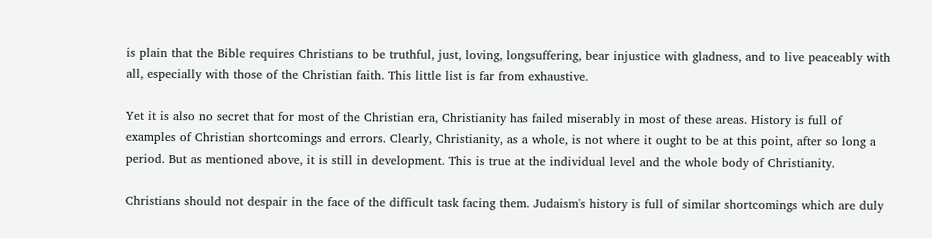is plain that the Bible requires Christians to be truthful, just, loving, longsuffering, bear injustice with gladness, and to live peaceably with all, especially with those of the Christian faith. This little list is far from exhaustive.

Yet it is also no secret that for most of the Christian era, Christianity has failed miserably in most of these areas. History is full of examples of Christian shortcomings and errors. Clearly, Christianity, as a whole, is not where it ought to be at this point, after so long a period. But as mentioned above, it is still in development. This is true at the individual level and the whole body of Christianity.

Christians should not despair in the face of the difficult task facing them. Judaism's history is full of similar shortcomings which are duly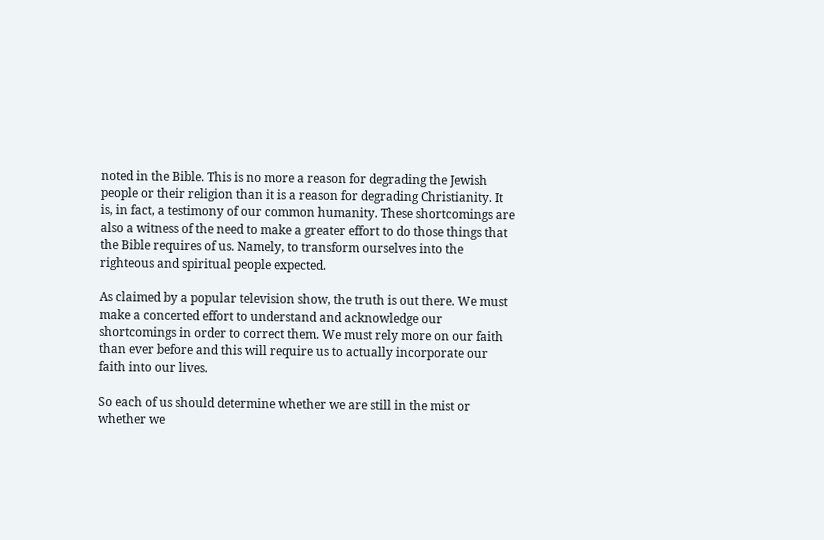noted in the Bible. This is no more a reason for degrading the Jewish people or their religion than it is a reason for degrading Christianity. It is, in fact, a testimony of our common humanity. These shortcomings are also a witness of the need to make a greater effort to do those things that the Bible requires of us. Namely, to transform ourselves into the righteous and spiritual people expected.

As claimed by a popular television show, the truth is out there. We must make a concerted effort to understand and acknowledge our shortcomings in order to correct them. We must rely more on our faith than ever before and this will require us to actually incorporate our faith into our lives.

So each of us should determine whether we are still in the mist or whether we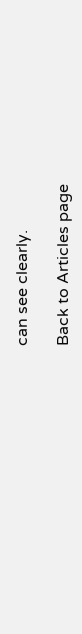can see clearly.

Back to Articles page